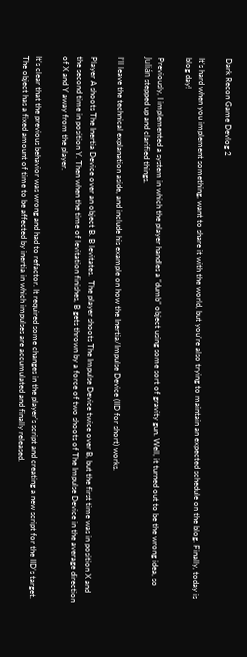Dark Recon Game Devlog 2

It’s hard when you implement something, want to share it with the world, but you’re also trying to maintain an expected schedule on the blog. Finally, today is blog day!

Previously, I implemented a system in which the player handles a “dumb” object using some sort of gravity gun. Well, it turned out to be the wrong idea, so Julián stepped up and clarified things.

I’ll leave the technical explanation aside, and include his example on how the Inertia/Impulse Device (IID for short) works.

Player A shoots The Inertia Device over an object B. B levitates.  The player shoots The Impulse Device twice over B, but the first time was in position X and the second time in position Y. Then when the time of levitation finishes, B gets thrown by a force of two shoots of The Impulse Device in the average direction of X and Y away from the player.

It’s clear that the previous behavior was wrong and had to refactor. It required some changes in the player’s script and creating a new script for the IID’s target. The object has a fixed amount of time to be affected by inertia in which impulses are accumulated and finally released.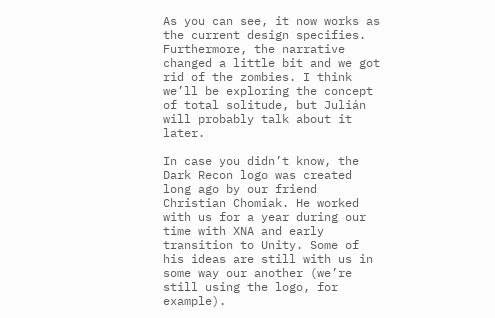As you can see, it now works as the current design specifies. Furthermore, the narrative changed a little bit and we got rid of the zombies. I think we’ll be exploring the concept of total solitude, but Julián will probably talk about it later.

In case you didn’t know, the Dark Recon logo was created long ago by our friend Christian Chomiak. He worked with us for a year during our time with XNA and early transition to Unity. Some of his ideas are still with us in some way our another (we’re still using the logo, for example).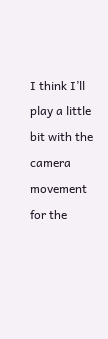I think I’ll play a little bit with the camera movement for the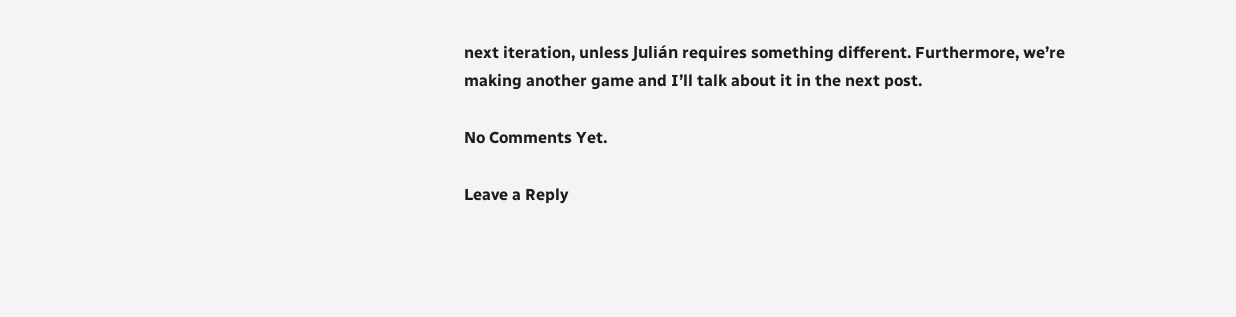next iteration, unless Julián requires something different. Furthermore, we’re making another game and I’ll talk about it in the next post.

No Comments Yet.

Leave a Reply